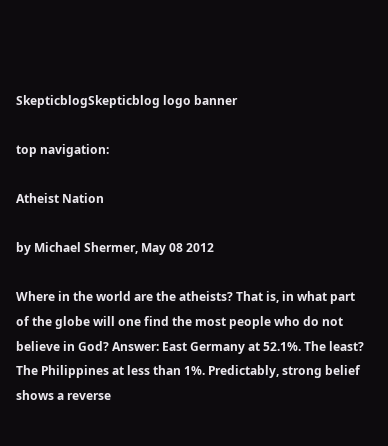SkepticblogSkepticblog logo banner

top navigation:

Atheist Nation

by Michael Shermer, May 08 2012

Where in the world are the atheists? That is, in what part of the globe will one find the most people who do not believe in God? Answer: East Germany at 52.1%. The least? The Philippines at less than 1%. Predictably, strong belief shows a reverse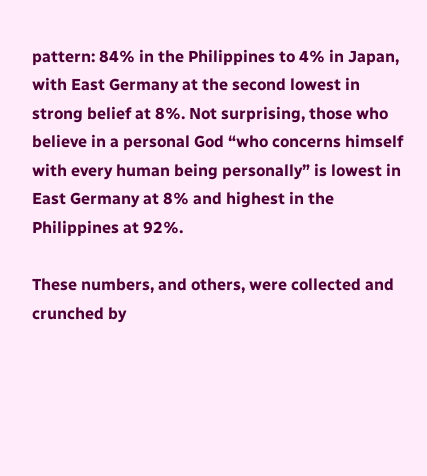pattern: 84% in the Philippines to 4% in Japan, with East Germany at the second lowest in strong belief at 8%. Not surprising, those who believe in a personal God “who concerns himself with every human being personally” is lowest in East Germany at 8% and highest in the Philippines at 92%.

These numbers, and others, were collected and crunched by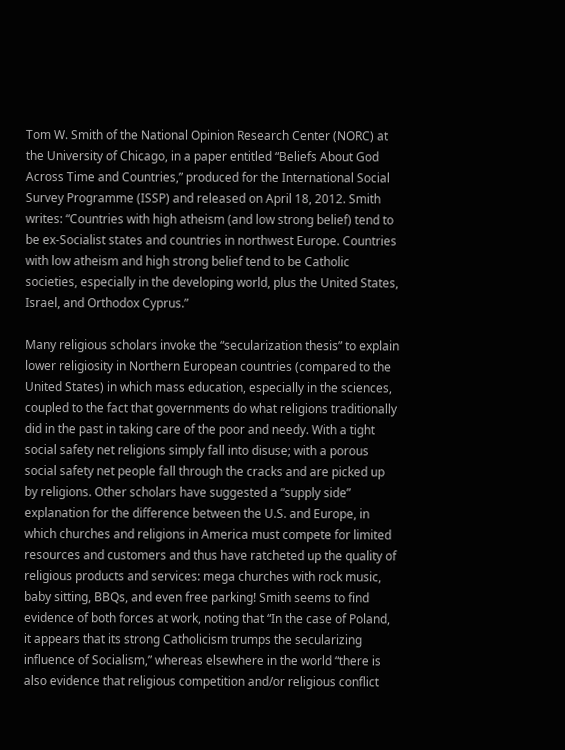Tom W. Smith of the National Opinion Research Center (NORC) at the University of Chicago, in a paper entitled “Beliefs About God Across Time and Countries,” produced for the International Social Survey Programme (ISSP) and released on April 18, 2012. Smith writes: “Countries with high atheism (and low strong belief) tend to be ex-Socialist states and countries in northwest Europe. Countries with low atheism and high strong belief tend to be Catholic societies, especially in the developing world, plus the United States, Israel, and Orthodox Cyprus.”

Many religious scholars invoke the “secularization thesis” to explain lower religiosity in Northern European countries (compared to the United States) in which mass education, especially in the sciences, coupled to the fact that governments do what religions traditionally did in the past in taking care of the poor and needy. With a tight social safety net religions simply fall into disuse; with a porous social safety net people fall through the cracks and are picked up by religions. Other scholars have suggested a “supply side” explanation for the difference between the U.S. and Europe, in which churches and religions in America must compete for limited resources and customers and thus have ratcheted up the quality of religious products and services: mega churches with rock music, baby sitting, BBQs, and even free parking! Smith seems to find evidence of both forces at work, noting that “In the case of Poland, it appears that its strong Catholicism trumps the secularizing influence of Socialism,” whereas elsewhere in the world “there is also evidence that religious competition and/or religious conflict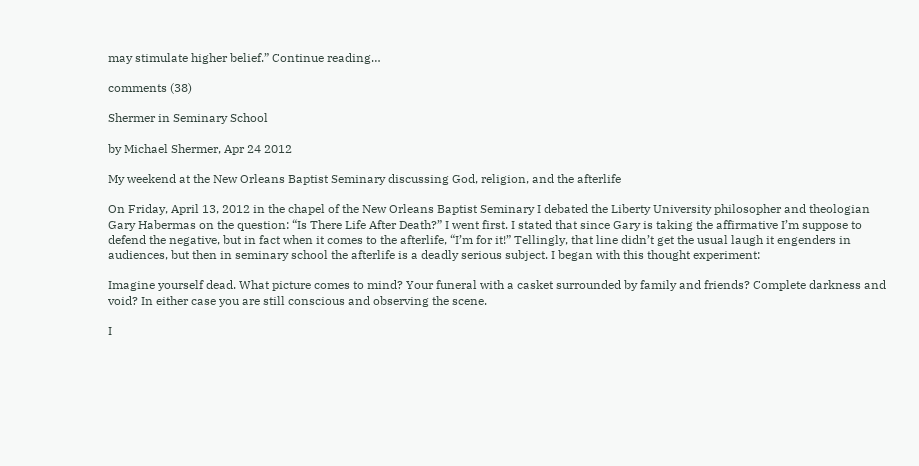may stimulate higher belief.” Continue reading…

comments (38)

Shermer in Seminary School

by Michael Shermer, Apr 24 2012

My weekend at the New Orleans Baptist Seminary discussing God, religion, and the afterlife

On Friday, April 13, 2012 in the chapel of the New Orleans Baptist Seminary I debated the Liberty University philosopher and theologian Gary Habermas on the question: “Is There Life After Death?” I went first. I stated that since Gary is taking the affirmative I’m suppose to defend the negative, but in fact when it comes to the afterlife, “I’m for it!” Tellingly, that line didn’t get the usual laugh it engenders in audiences, but then in seminary school the afterlife is a deadly serious subject. I began with this thought experiment:

Imagine yourself dead. What picture comes to mind? Your funeral with a casket surrounded by family and friends? Complete darkness and void? In either case you are still conscious and observing the scene.

I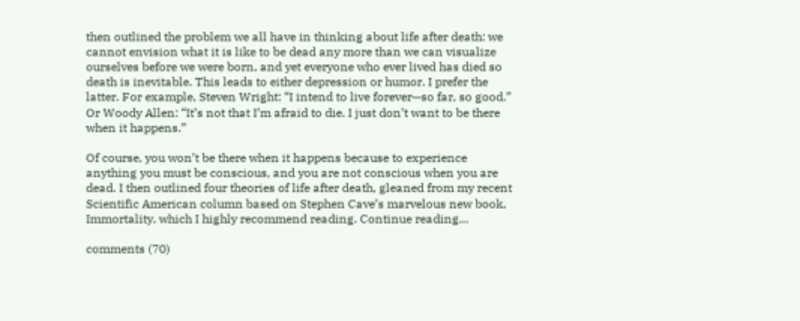then outlined the problem we all have in thinking about life after death: we cannot envision what it is like to be dead any more than we can visualize ourselves before we were born, and yet everyone who ever lived has died so death is inevitable. This leads to either depression or humor. I prefer the latter. For example, Steven Wright: “I intend to live forever—so far, so good.” Or Woody Allen: “It’s not that I’m afraid to die. I just don’t want to be there when it happens.”

Of course, you won’t be there when it happens because to experience anything you must be conscious, and you are not conscious when you are dead. I then outlined four theories of life after death, gleaned from my recent Scientific American column based on Stephen Cave’s marvelous new book, Immortality, which I highly recommend reading. Continue reading…

comments (70)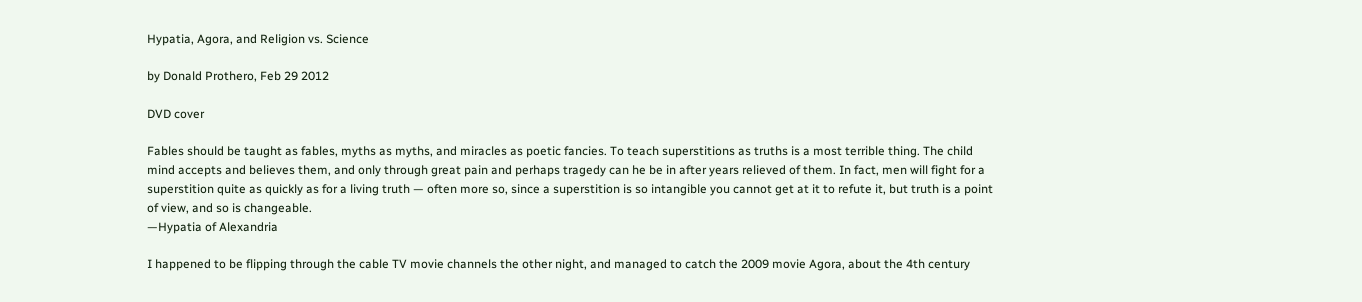Hypatia, Agora, and Religion vs. Science

by Donald Prothero, Feb 29 2012

DVD cover

Fables should be taught as fables, myths as myths, and miracles as poetic fancies. To teach superstitions as truths is a most terrible thing. The child mind accepts and believes them, and only through great pain and perhaps tragedy can he be in after years relieved of them. In fact, men will fight for a superstition quite as quickly as for a living truth — often more so, since a superstition is so intangible you cannot get at it to refute it, but truth is a point of view, and so is changeable.
—Hypatia of Alexandria

I happened to be flipping through the cable TV movie channels the other night, and managed to catch the 2009 movie Agora, about the 4th century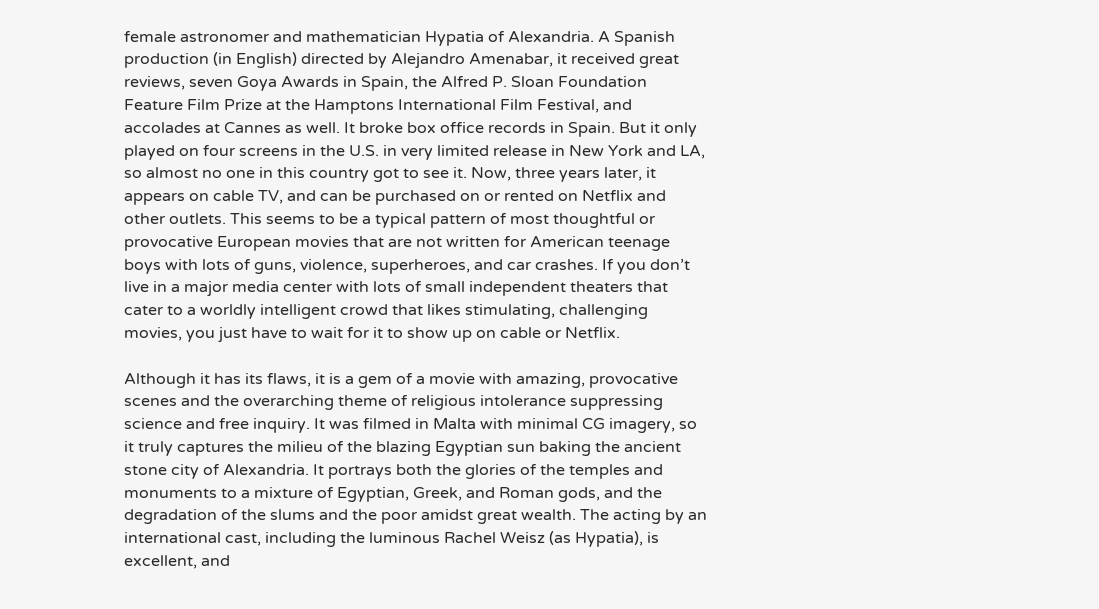female astronomer and mathematician Hypatia of Alexandria. A Spanish production (in English) directed by Alejandro Amenabar, it received great reviews, seven Goya Awards in Spain, the Alfred P. Sloan Foundation Feature Film Prize at the Hamptons International Film Festival, and accolades at Cannes as well. It broke box office records in Spain. But it only played on four screens in the U.S. in very limited release in New York and LA, so almost no one in this country got to see it. Now, three years later, it appears on cable TV, and can be purchased on or rented on Netflix and other outlets. This seems to be a typical pattern of most thoughtful or provocative European movies that are not written for American teenage boys with lots of guns, violence, superheroes, and car crashes. If you don’t live in a major media center with lots of small independent theaters that cater to a worldly intelligent crowd that likes stimulating, challenging movies, you just have to wait for it to show up on cable or Netflix.

Although it has its flaws, it is a gem of a movie with amazing, provocative scenes and the overarching theme of religious intolerance suppressing science and free inquiry. It was filmed in Malta with minimal CG imagery, so it truly captures the milieu of the blazing Egyptian sun baking the ancient stone city of Alexandria. It portrays both the glories of the temples and monuments to a mixture of Egyptian, Greek, and Roman gods, and the degradation of the slums and the poor amidst great wealth. The acting by an international cast, including the luminous Rachel Weisz (as Hypatia), is excellent, and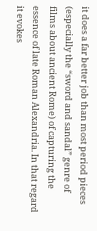it does a far better job than most period pieces (especially the “sword and sandal” genre of films about ancient Rome) of capturing the essence of late Roman Alexandria. In that regard it evokes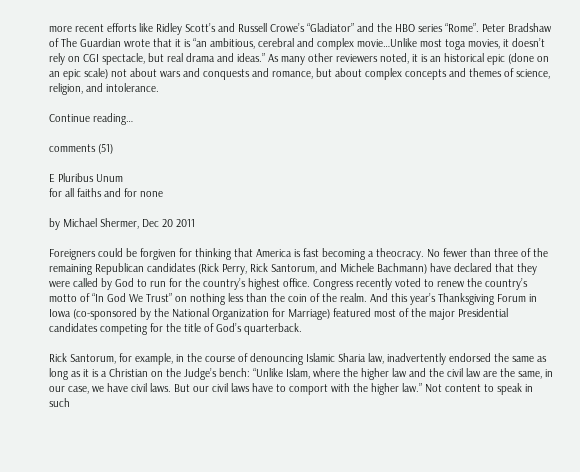more recent efforts like Ridley Scott’s and Russell Crowe’s “Gladiator” and the HBO series “Rome”. Peter Bradshaw of The Guardian wrote that it is “an ambitious, cerebral and complex movie…Unlike most toga movies, it doesn’t rely on CGI spectacle, but real drama and ideas.” As many other reviewers noted, it is an historical epic (done on an epic scale) not about wars and conquests and romance, but about complex concepts and themes of science, religion, and intolerance.

Continue reading…

comments (51)

E Pluribus Unum
for all faiths and for none

by Michael Shermer, Dec 20 2011

Foreigners could be forgiven for thinking that America is fast becoming a theocracy. No fewer than three of the remaining Republican candidates (Rick Perry, Rick Santorum, and Michele Bachmann) have declared that they were called by God to run for the country’s highest office. Congress recently voted to renew the country’s motto of “In God We Trust” on nothing less than the coin of the realm. And this year’s Thanksgiving Forum in Iowa (co-sponsored by the National Organization for Marriage) featured most of the major Presidential candidates competing for the title of God’s quarterback.

Rick Santorum, for example, in the course of denouncing Islamic Sharia law, inadvertently endorsed the same as long as it is a Christian on the Judge’s bench: “Unlike Islam, where the higher law and the civil law are the same, in our case, we have civil laws. But our civil laws have to comport with the higher law.” Not content to speak in such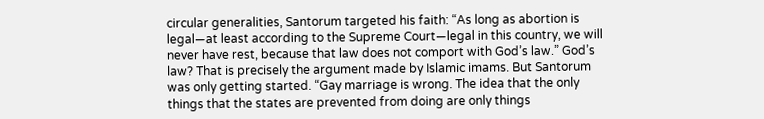circular generalities, Santorum targeted his faith: “As long as abortion is legal—at least according to the Supreme Court—legal in this country, we will never have rest, because that law does not comport with God’s law.” God’s law? That is precisely the argument made by Islamic imams. But Santorum was only getting started. “Gay marriage is wrong. The idea that the only things that the states are prevented from doing are only things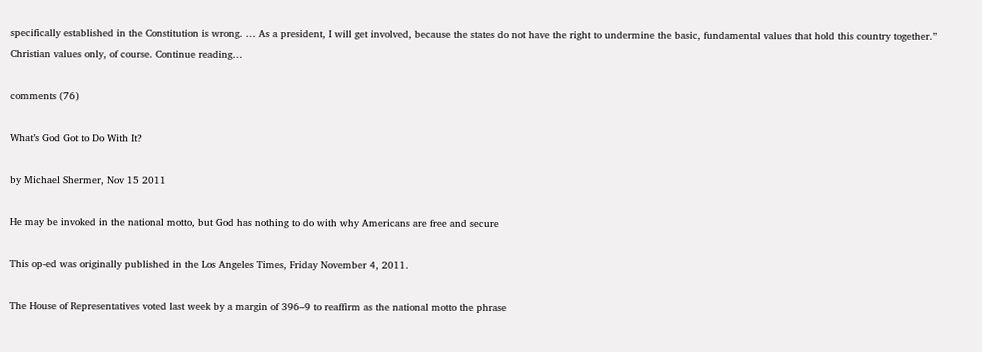specifically established in the Constitution is wrong. … As a president, I will get involved, because the states do not have the right to undermine the basic, fundamental values that hold this country together.” Christian values only, of course. Continue reading…

comments (76)

What’s God Got to Do With It?

by Michael Shermer, Nov 15 2011

He may be invoked in the national motto, but God has nothing to do with why Americans are free and secure

This op-ed was originally published in the Los Angeles Times, Friday November 4, 2011.

The House of Representatives voted last week by a margin of 396–9 to reaffirm as the national motto the phrase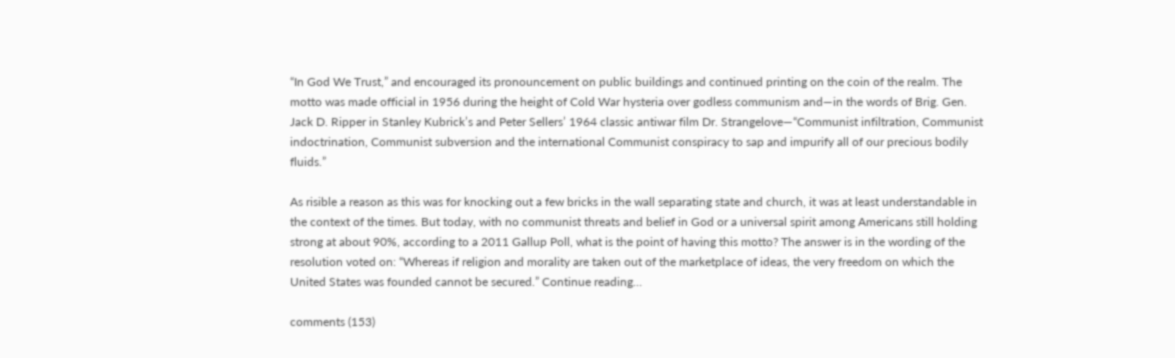“In God We Trust,” and encouraged its pronouncement on public buildings and continued printing on the coin of the realm. The motto was made official in 1956 during the height of Cold War hysteria over godless communism and—in the words of Brig. Gen. Jack D. Ripper in Stanley Kubrick’s and Peter Sellers’ 1964 classic antiwar film Dr. Strangelove—“Communist infiltration, Communist indoctrination, Communist subversion and the international Communist conspiracy to sap and impurify all of our precious bodily fluids.”

As risible a reason as this was for knocking out a few bricks in the wall separating state and church, it was at least understandable in the context of the times. But today, with no communist threats and belief in God or a universal spirit among Americans still holding strong at about 90%, according to a 2011 Gallup Poll, what is the point of having this motto? The answer is in the wording of the resolution voted on: “Whereas if religion and morality are taken out of the marketplace of ideas, the very freedom on which the United States was founded cannot be secured.” Continue reading…

comments (153)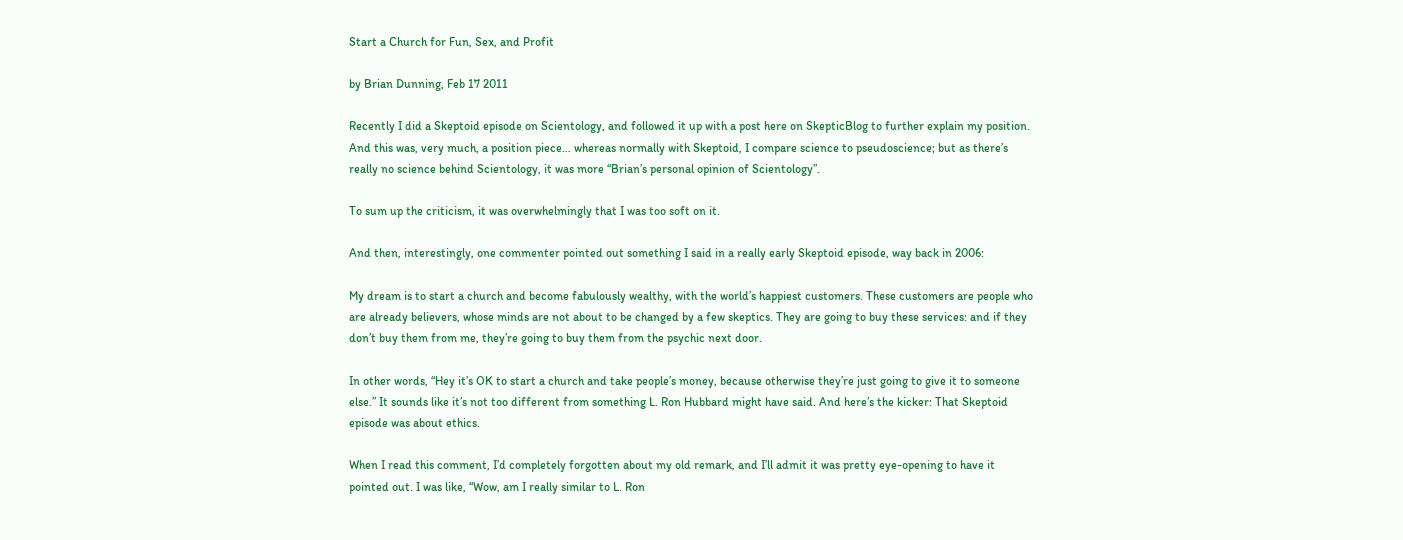Start a Church for Fun, Sex, and Profit

by Brian Dunning, Feb 17 2011

Recently I did a Skeptoid episode on Scientology, and followed it up with a post here on SkepticBlog to further explain my position. And this was, very much, a position piece… whereas normally with Skeptoid, I compare science to pseudoscience; but as there’s really no science behind Scientology, it was more “Brian’s personal opinion of Scientology”.

To sum up the criticism, it was overwhelmingly that I was too soft on it.

And then, interestingly, one commenter pointed out something I said in a really early Skeptoid episode, way back in 2006:

My dream is to start a church and become fabulously wealthy, with the world’s happiest customers. These customers are people who are already believers, whose minds are not about to be changed by a few skeptics. They are going to buy these services: and if they don’t buy them from me, they’re going to buy them from the psychic next door.

In other words, “Hey it’s OK to start a church and take people’s money, because otherwise they’re just going to give it to someone else.” It sounds like it’s not too different from something L. Ron Hubbard might have said. And here’s the kicker: That Skeptoid episode was about ethics.

When I read this comment, I’d completely forgotten about my old remark, and I’ll admit it was pretty eye-opening to have it pointed out. I was like, “Wow, am I really similar to L. Ron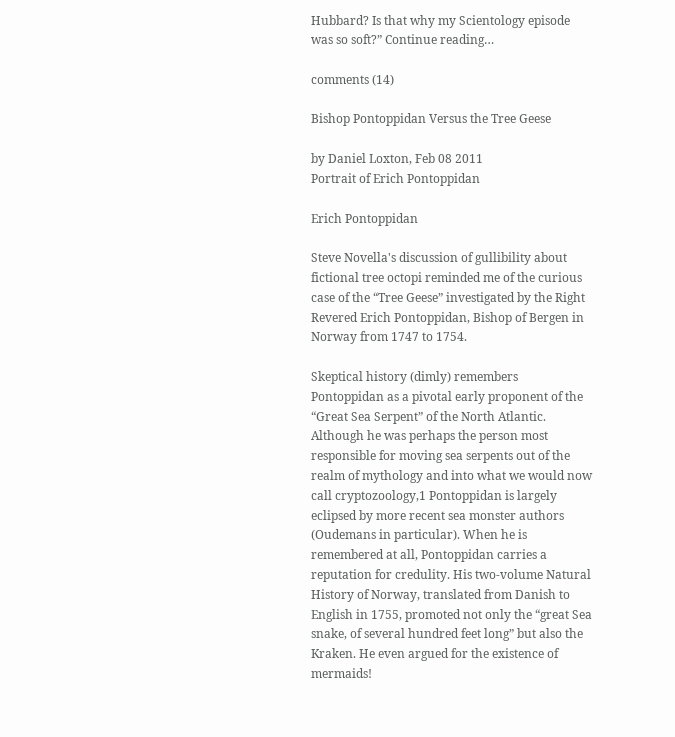Hubbard? Is that why my Scientology episode was so soft?” Continue reading…

comments (14)

Bishop Pontoppidan Versus the Tree Geese

by Daniel Loxton, Feb 08 2011
Portrait of Erich Pontoppidan

Erich Pontoppidan

Steve Novella's discussion of gullibility about fictional tree octopi reminded me of the curious case of the “Tree Geese” investigated by the Right Revered Erich Pontoppidan, Bishop of Bergen in Norway from 1747 to 1754.

Skeptical history (dimly) remembers Pontoppidan as a pivotal early proponent of the “Great Sea Serpent” of the North Atlantic. Although he was perhaps the person most responsible for moving sea serpents out of the realm of mythology and into what we would now call cryptozoology,1 Pontoppidan is largely eclipsed by more recent sea monster authors (Oudemans in particular). When he is remembered at all, Pontoppidan carries a reputation for credulity. His two-volume Natural History of Norway, translated from Danish to English in 1755, promoted not only the “great Sea snake, of several hundred feet long” but also the Kraken. He even argued for the existence of mermaids!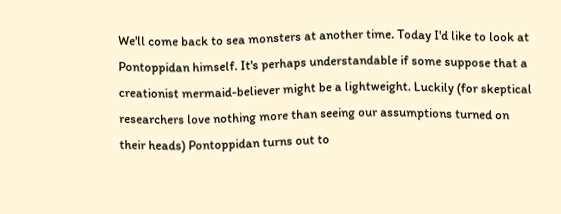We'll come back to sea monsters at another time. Today I'd like to look at Pontoppidan himself. It's perhaps understandable if some suppose that a creationist mermaid-believer might be a lightweight. Luckily (for skeptical researchers love nothing more than seeing our assumptions turned on their heads) Pontoppidan turns out to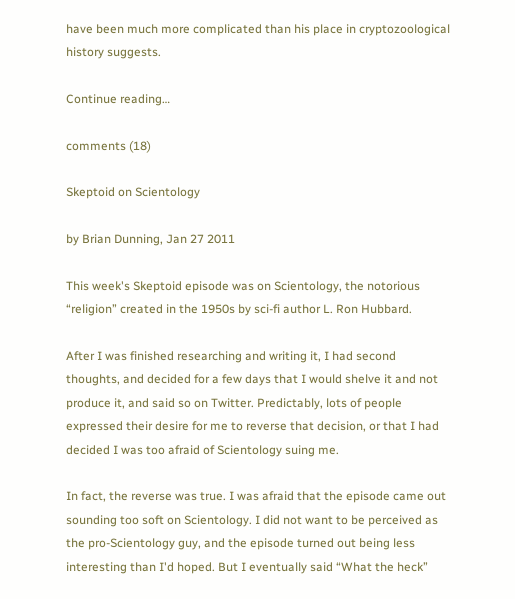have been much more complicated than his place in cryptozoological history suggests.

Continue reading…

comments (18)

Skeptoid on Scientology

by Brian Dunning, Jan 27 2011

This week's Skeptoid episode was on Scientology, the notorious “religion” created in the 1950s by sci-fi author L. Ron Hubbard.

After I was finished researching and writing it, I had second thoughts, and decided for a few days that I would shelve it and not produce it, and said so on Twitter. Predictably, lots of people expressed their desire for me to reverse that decision, or that I had decided I was too afraid of Scientology suing me.

In fact, the reverse was true. I was afraid that the episode came out sounding too soft on Scientology. I did not want to be perceived as the pro-Scientology guy, and the episode turned out being less interesting than I'd hoped. But I eventually said “What the heck”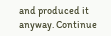and produced it anyway. Continue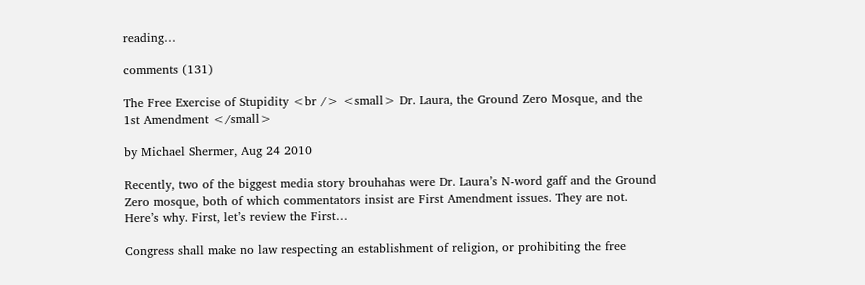reading…

comments (131)

The Free Exercise of Stupidity <br /> <small> Dr. Laura, the Ground Zero Mosque, and the 1st Amendment </small>

by Michael Shermer, Aug 24 2010

Recently, two of the biggest media story brouhahas were Dr. Laura’s N-word gaff and the Ground Zero mosque, both of which commentators insist are First Amendment issues. They are not. Here’s why. First, let’s review the First…

Congress shall make no law respecting an establishment of religion, or prohibiting the free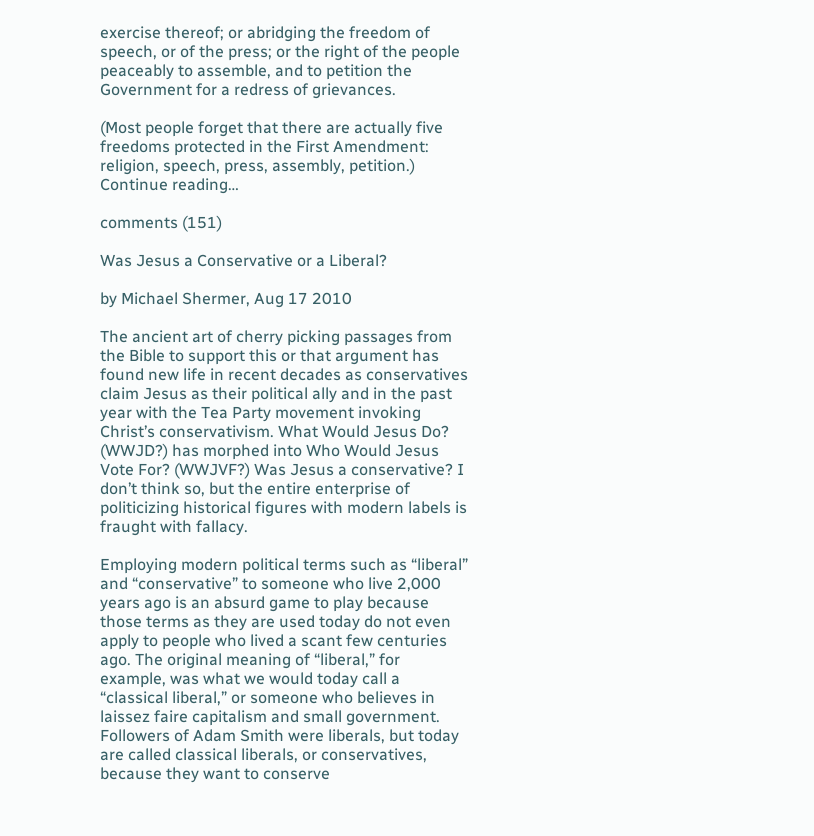exercise thereof; or abridging the freedom of speech, or of the press; or the right of the people peaceably to assemble, and to petition the Government for a redress of grievances.

(Most people forget that there are actually five freedoms protected in the First Amendment: religion, speech, press, assembly, petition.) Continue reading…

comments (151)

Was Jesus a Conservative or a Liberal?

by Michael Shermer, Aug 17 2010

The ancient art of cherry picking passages from the Bible to support this or that argument has found new life in recent decades as conservatives claim Jesus as their political ally and in the past year with the Tea Party movement invoking Christ’s conservativism. What Would Jesus Do? (WWJD?) has morphed into Who Would Jesus Vote For? (WWJVF?) Was Jesus a conservative? I don’t think so, but the entire enterprise of politicizing historical figures with modern labels is fraught with fallacy.

Employing modern political terms such as “liberal” and “conservative” to someone who live 2,000 years ago is an absurd game to play because those terms as they are used today do not even apply to people who lived a scant few centuries ago. The original meaning of “liberal,” for example, was what we would today call a “classical liberal,” or someone who believes in laissez faire capitalism and small government. Followers of Adam Smith were liberals, but today are called classical liberals, or conservatives, because they want to conserve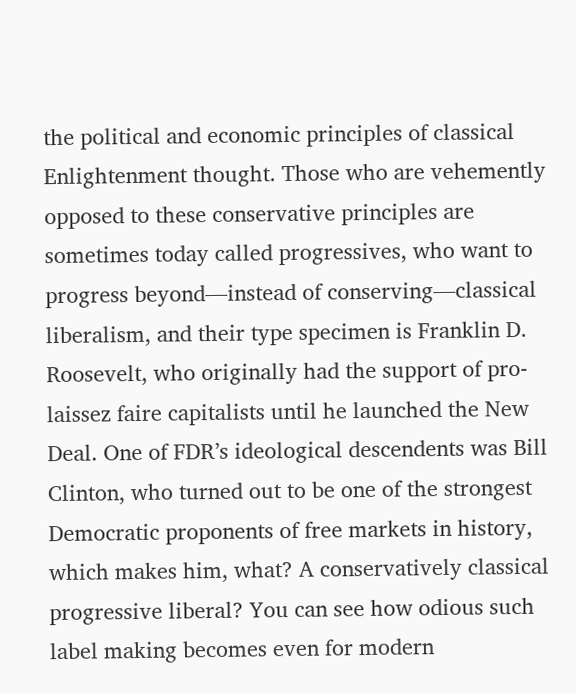the political and economic principles of classical Enlightenment thought. Those who are vehemently opposed to these conservative principles are sometimes today called progressives, who want to progress beyond—instead of conserving—classical liberalism, and their type specimen is Franklin D. Roosevelt, who originally had the support of pro-laissez faire capitalists until he launched the New Deal. One of FDR’s ideological descendents was Bill Clinton, who turned out to be one of the strongest Democratic proponents of free markets in history, which makes him, what? A conservatively classical progressive liberal? You can see how odious such label making becomes even for modern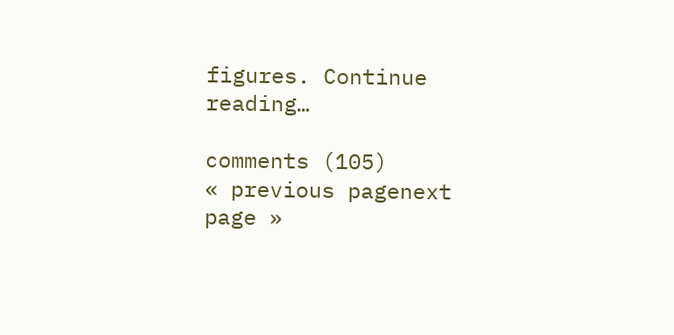figures. Continue reading…

comments (105)
« previous pagenext page »